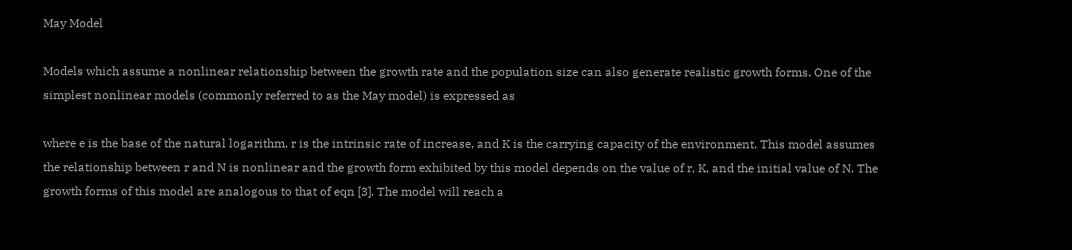May Model

Models which assume a nonlinear relationship between the growth rate and the population size can also generate realistic growth forms. One of the simplest nonlinear models (commonly referred to as the May model) is expressed as

where e is the base of the natural logarithm, r is the intrinsic rate of increase, and K is the carrying capacity of the environment. This model assumes the relationship between r and N is nonlinear and the growth form exhibited by this model depends on the value of r, K, and the initial value of N. The growth forms of this model are analogous to that of eqn [3]. The model will reach a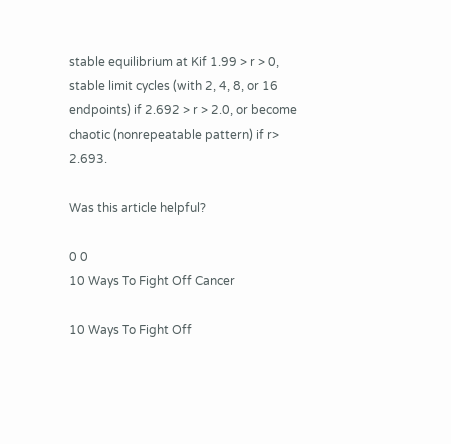stable equilibrium at Kif 1.99 > r > 0, stable limit cycles (with 2, 4, 8, or 16 endpoints) if 2.692 > r > 2.0, or become chaotic (nonrepeatable pattern) if r> 2.693.

Was this article helpful?

0 0
10 Ways To Fight Off Cancer

10 Ways To Fight Off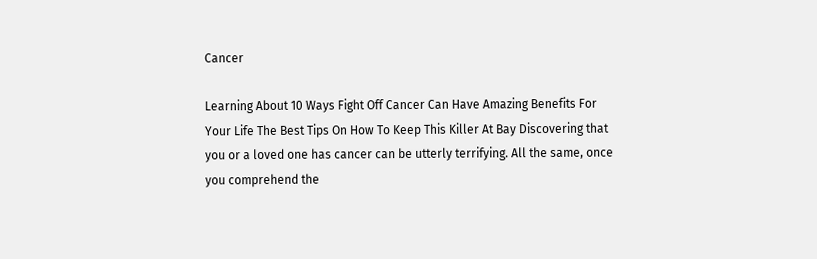Cancer

Learning About 10 Ways Fight Off Cancer Can Have Amazing Benefits For Your Life The Best Tips On How To Keep This Killer At Bay Discovering that you or a loved one has cancer can be utterly terrifying. All the same, once you comprehend the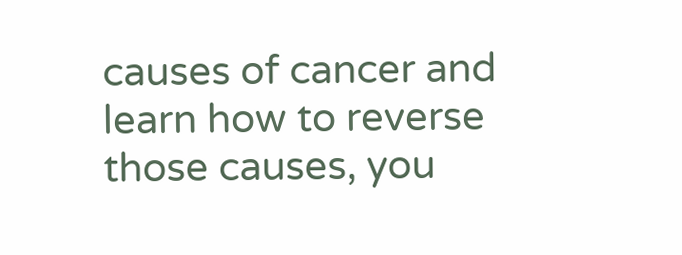causes of cancer and learn how to reverse those causes, you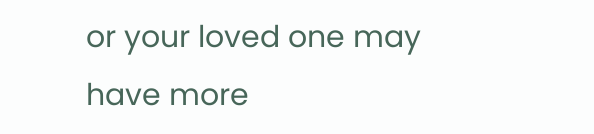or your loved one may have more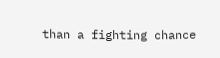than a fighting chance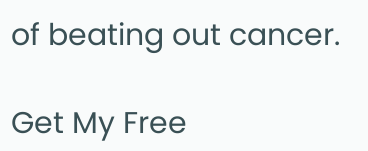of beating out cancer.

Get My Free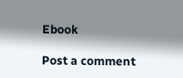Ebook

Post a comment